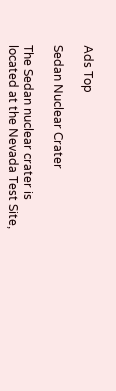Ads Top

Sedan Nuclear Crater

The Sedan nuclear crater is located at the Nevada Test Site,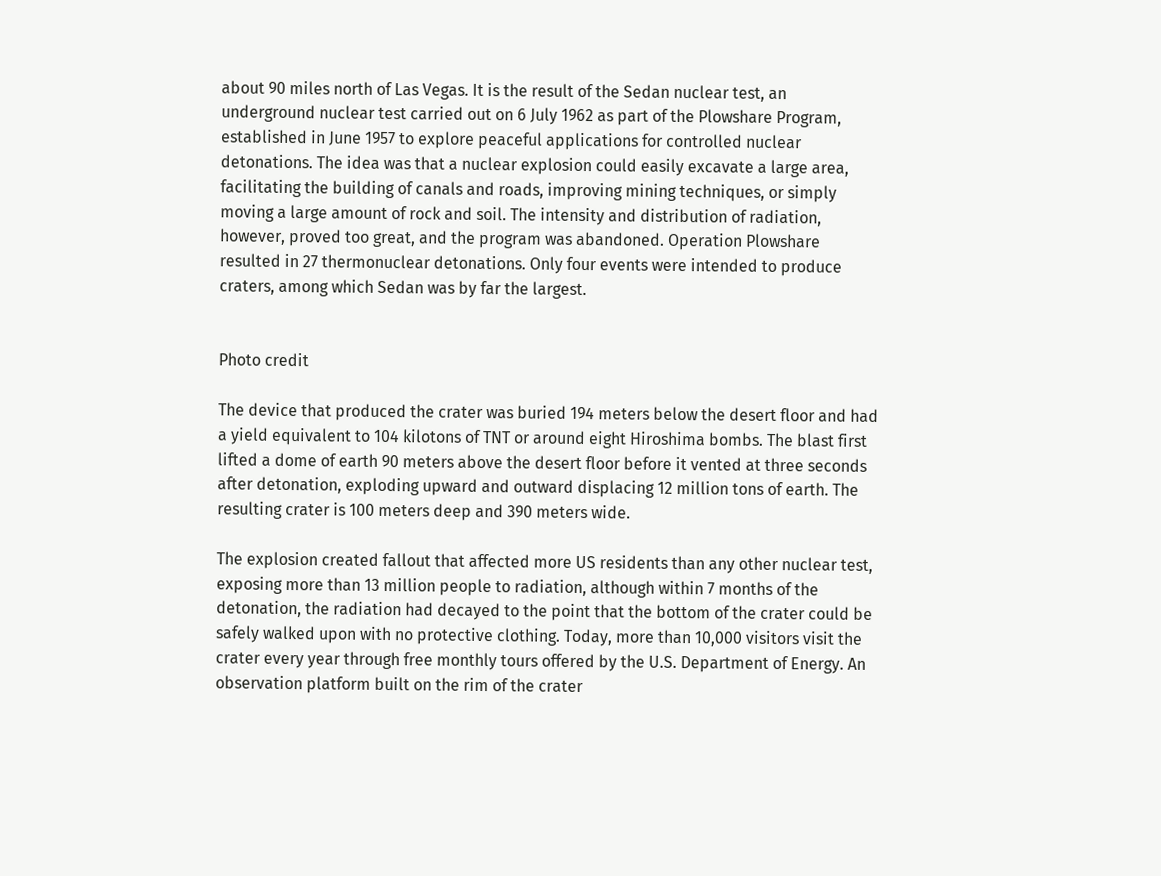about 90 miles north of Las Vegas. It is the result of the Sedan nuclear test, an underground nuclear test carried out on 6 July 1962 as part of the Plowshare Program, established in June 1957 to explore peaceful applications for controlled nuclear detonations. The idea was that a nuclear explosion could easily excavate a large area, facilitating the building of canals and roads, improving mining techniques, or simply moving a large amount of rock and soil. The intensity and distribution of radiation, however, proved too great, and the program was abandoned. Operation Plowshare resulted in 27 thermonuclear detonations. Only four events were intended to produce craters, among which Sedan was by far the largest.


Photo credit

The device that produced the crater was buried 194 meters below the desert floor and had a yield equivalent to 104 kilotons of TNT or around eight Hiroshima bombs. The blast first lifted a dome of earth 90 meters above the desert floor before it vented at three seconds after detonation, exploding upward and outward displacing 12 million tons of earth. The resulting crater is 100 meters deep and 390 meters wide.

The explosion created fallout that affected more US residents than any other nuclear test, exposing more than 13 million people to radiation, although within 7 months of the detonation, the radiation had decayed to the point that the bottom of the crater could be safely walked upon with no protective clothing. Today, more than 10,000 visitors visit the crater every year through free monthly tours offered by the U.S. Department of Energy. An observation platform built on the rim of the crater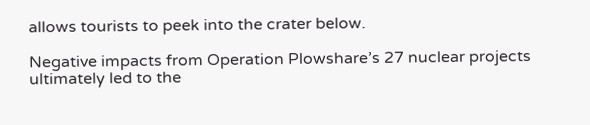allows tourists to peek into the crater below.

Negative impacts from Operation Plowshare’s 27 nuclear projects ultimately led to the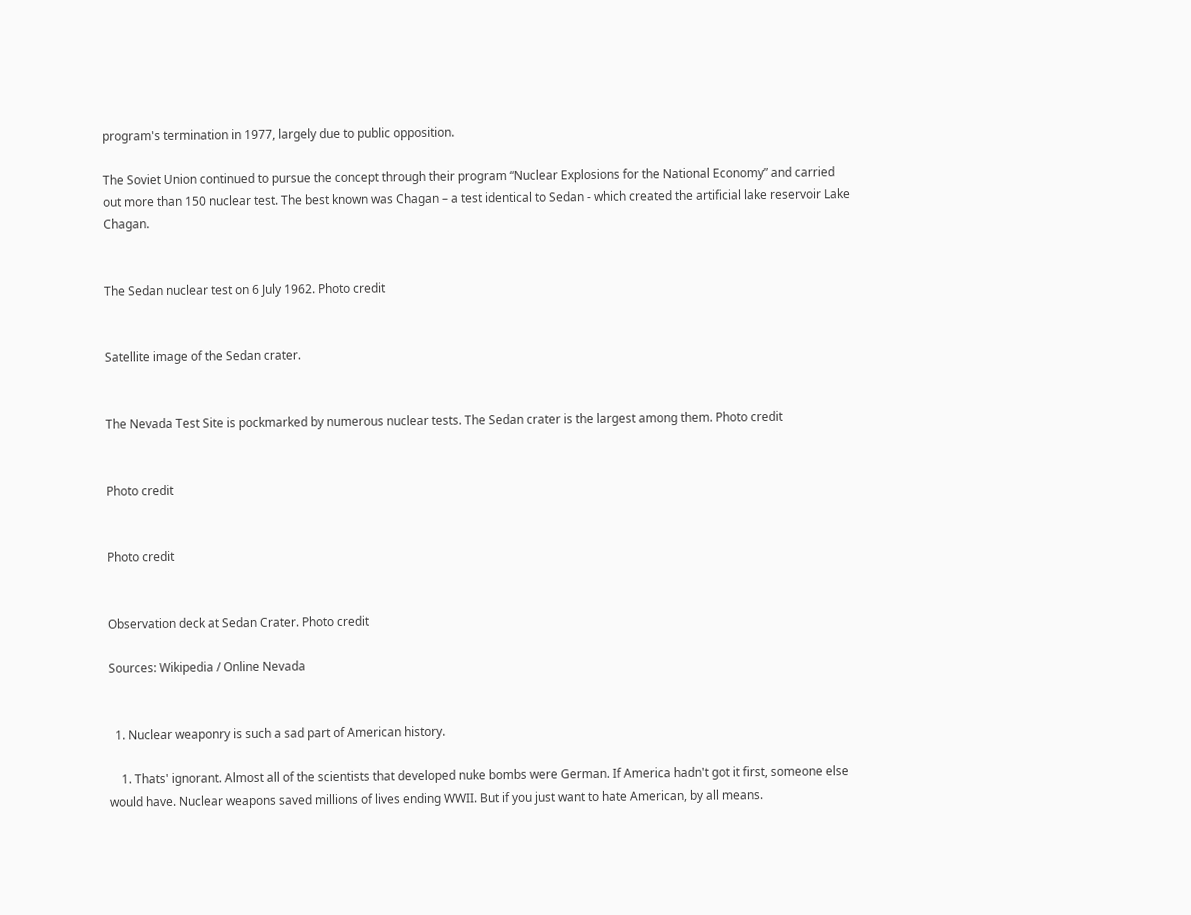program's termination in 1977, largely due to public opposition.

The Soviet Union continued to pursue the concept through their program “Nuclear Explosions for the National Economy” and carried out more than 150 nuclear test. The best known was Chagan – a test identical to Sedan - which created the artificial lake reservoir Lake Chagan.


The Sedan nuclear test on 6 July 1962. Photo credit


Satellite image of the Sedan crater.


The Nevada Test Site is pockmarked by numerous nuclear tests. The Sedan crater is the largest among them. Photo credit


Photo credit


Photo credit


Observation deck at Sedan Crater. Photo credit

Sources: Wikipedia / Online Nevada


  1. Nuclear weaponry is such a sad part of American history.

    1. Thats' ignorant. Almost all of the scientists that developed nuke bombs were German. If America hadn't got it first, someone else would have. Nuclear weapons saved millions of lives ending WWII. But if you just want to hate American, by all means.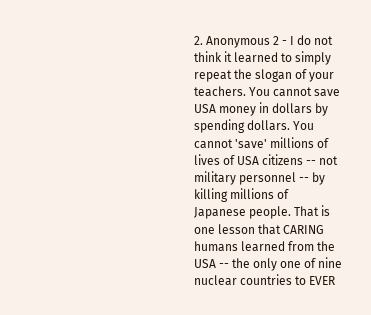2. Anonymous 2 - I do not think it learned to simply repeat the slogan of your teachers. You cannot save USA money in dollars by spending dollars. You cannot 'save' millions of lives of USA citizens -- not military personnel -- by killing millions of Japanese people. That is one lesson that CARING humans learned from the USA -- the only one of nine nuclear countries to EVER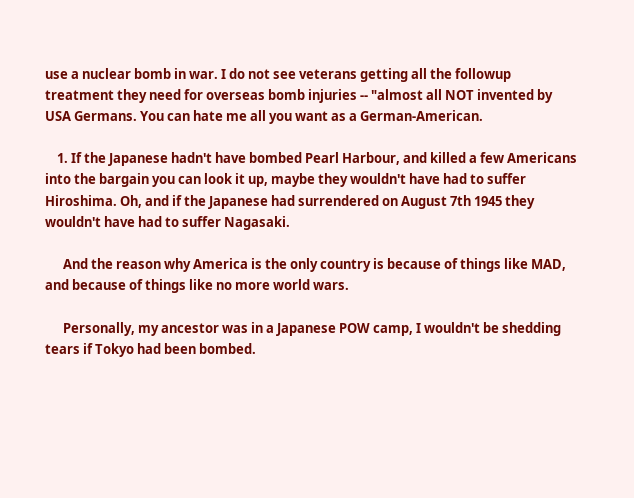use a nuclear bomb in war. I do not see veterans getting all the followup treatment they need for overseas bomb injuries -- "almost all NOT invented by USA Germans. You can hate me all you want as a German-American.

    1. If the Japanese hadn't have bombed Pearl Harbour, and killed a few Americans into the bargain you can look it up, maybe they wouldn't have had to suffer Hiroshima. Oh, and if the Japanese had surrendered on August 7th 1945 they wouldn't have had to suffer Nagasaki.

      And the reason why America is the only country is because of things like MAD, and because of things like no more world wars.

      Personally, my ancestor was in a Japanese POW camp, I wouldn't be shedding tears if Tokyo had been bombed.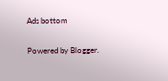Ads bottom

Powered by Blogger.